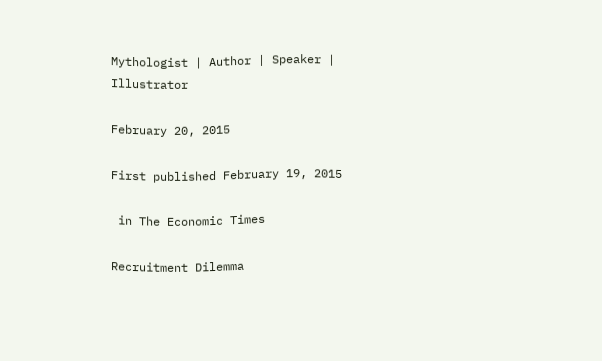Mythologist | Author | Speaker | Illustrator

February 20, 2015

First published February 19, 2015

 in The Economic Times

Recruitment Dilemma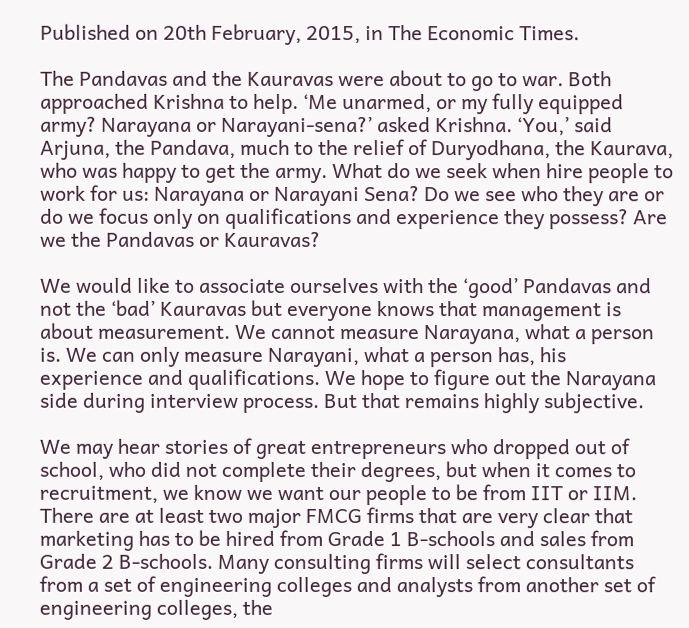Published on 20th February, 2015, in The Economic Times.

The Pandavas and the Kauravas were about to go to war. Both approached Krishna to help. ‘Me unarmed, or my fully equipped army? Narayana or Narayani-sena?’ asked Krishna. ‘You,’ said Arjuna, the Pandava, much to the relief of Duryodhana, the Kaurava, who was happy to get the army. What do we seek when hire people to work for us: Narayana or Narayani Sena? Do we see who they are or do we focus only on qualifications and experience they possess? Are we the Pandavas or Kauravas?

We would like to associate ourselves with the ‘good’ Pandavas and not the ‘bad’ Kauravas but everyone knows that management is about measurement. We cannot measure Narayana, what a person is. We can only measure Narayani, what a person has, his experience and qualifications. We hope to figure out the Narayana side during interview process. But that remains highly subjective.

We may hear stories of great entrepreneurs who dropped out of school, who did not complete their degrees, but when it comes to recruitment, we know we want our people to be from IIT or IIM. There are at least two major FMCG firms that are very clear that marketing has to be hired from Grade 1 B-schools and sales from Grade 2 B-schools. Many consulting firms will select consultants from a set of engineering colleges and analysts from another set of engineering colleges, the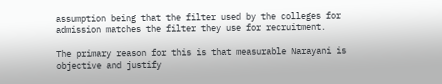assumption being that the filter used by the colleges for admission matches the filter they use for recruitment.

The primary reason for this is that measurable Narayani is objective and justify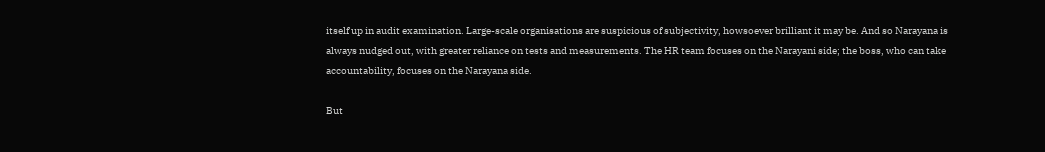itself up in audit examination. Large-scale organisations are suspicious of subjectivity, howsoever brilliant it may be. And so Narayana is always nudged out, with greater reliance on tests and measurements. The HR team focuses on the Narayani side; the boss, who can take accountability, focuses on the Narayana side.

But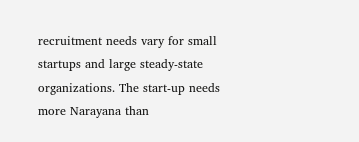recruitment needs vary for small startups and large steady-state organizations. The start-up needs more Narayana than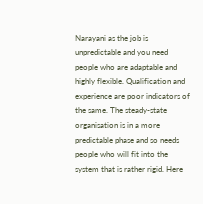Narayani as the job is unpredictable and you need people who are adaptable and highly flexible. Qualification and experience are poor indicators of the same. The steady-state organisation is in a more predictable phase and so needs people who will fit into the system that is rather rigid. Here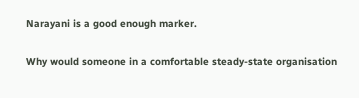Narayani is a good enough marker.

Why would someone in a comfortable steady-state organisation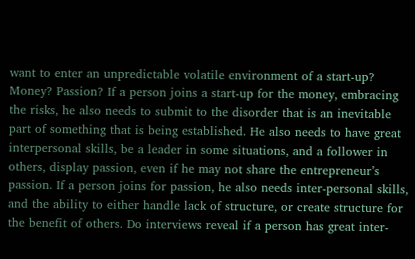want to enter an unpredictable volatile environment of a start-up? Money? Passion? If a person joins a start-up for the money, embracing the risks, he also needs to submit to the disorder that is an inevitable part of something that is being established. He also needs to have great interpersonal skills, be a leader in some situations, and a follower in others, display passion, even if he may not share the entrepreneur’s passion. If a person joins for passion, he also needs inter-personal skills, and the ability to either handle lack of structure, or create structure for the benefit of others. Do interviews reveal if a person has great inter-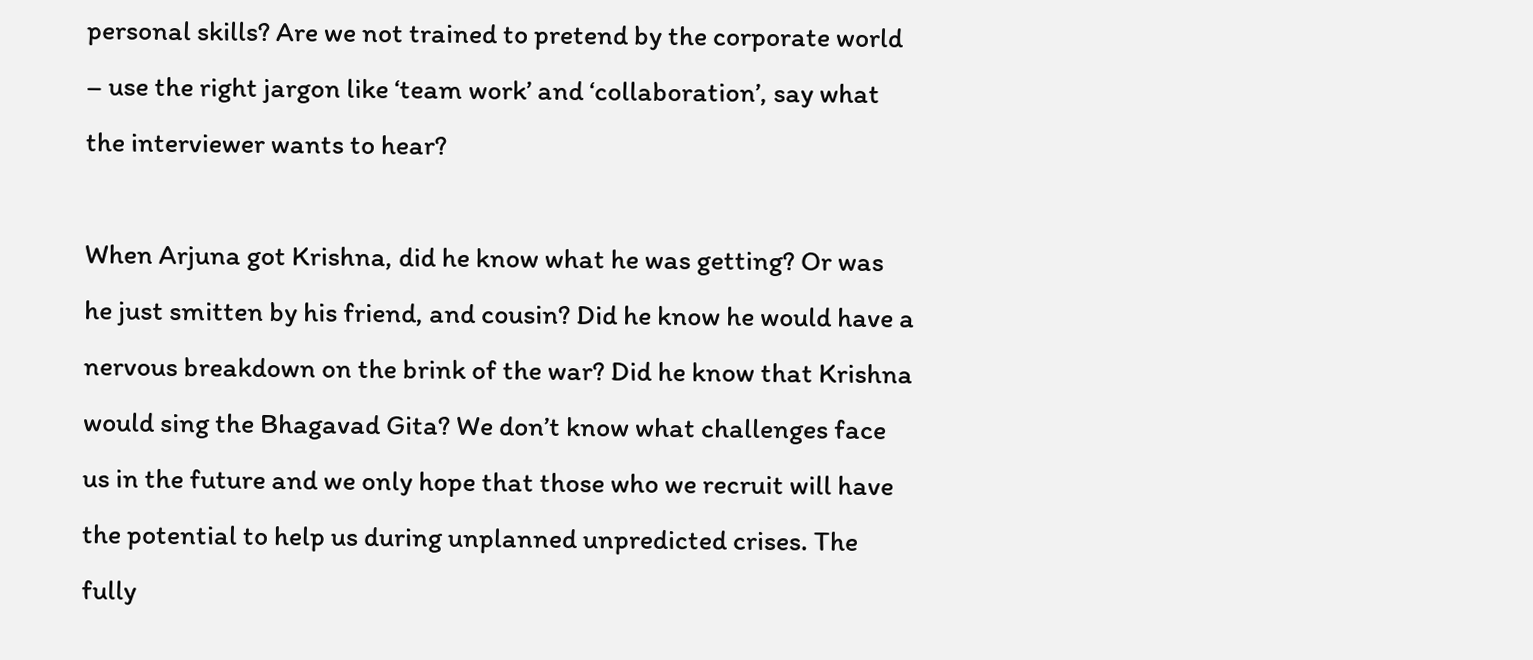personal skills? Are we not trained to pretend by the corporate world – use the right jargon like ‘team work’ and ‘collaboration’, say what the interviewer wants to hear?

When Arjuna got Krishna, did he know what he was getting? Or was he just smitten by his friend, and cousin? Did he know he would have a nervous breakdown on the brink of the war? Did he know that Krishna would sing the Bhagavad Gita? We don’t know what challenges face us in the future and we only hope that those who we recruit will have the potential to help us during unplanned unpredicted crises. The fully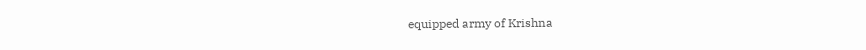equipped army of Krishna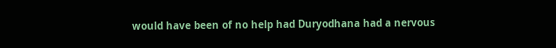would have been of no help had Duryodhana had a nervous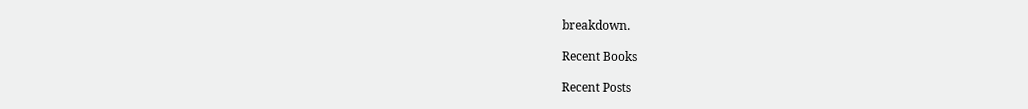breakdown.

Recent Books

Recent Posts